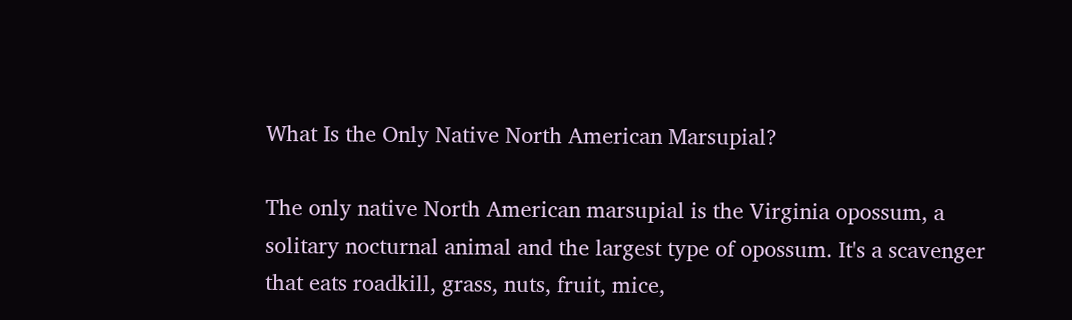What Is the Only Native North American Marsupial?

The only native North American marsupial is the Virginia opossum, a solitary nocturnal animal and the largest type of opossum. It's a scavenger that eats roadkill, grass, nuts, fruit, mice,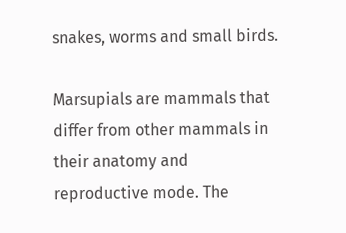snakes, worms and small birds.

Marsupials are mammals that differ from other mammals in their anatomy and reproductive mode. The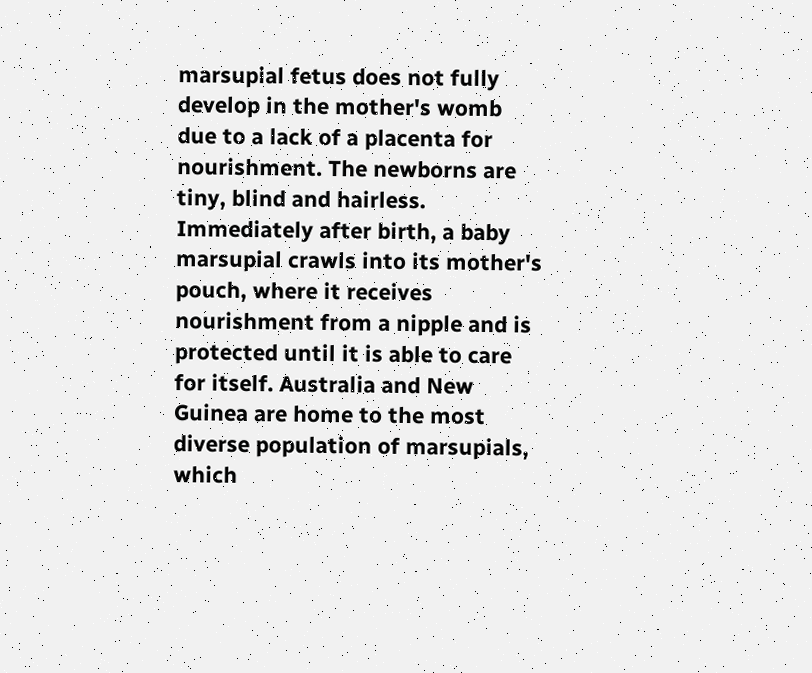marsupial fetus does not fully develop in the mother's womb due to a lack of a placenta for nourishment. The newborns are tiny, blind and hairless. Immediately after birth, a baby marsupial crawls into its mother's pouch, where it receives nourishment from a nipple and is protected until it is able to care for itself. Australia and New Guinea are home to the most diverse population of marsupials, which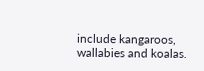include kangaroos, wallabies and koalas.